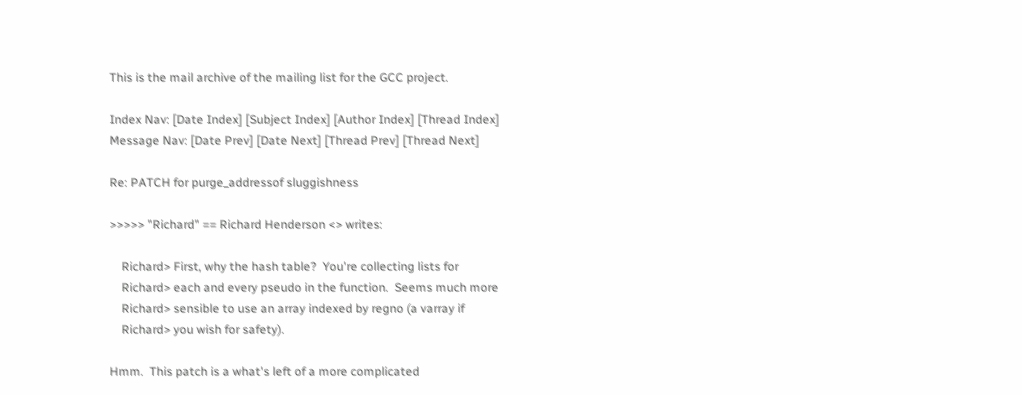This is the mail archive of the mailing list for the GCC project.

Index Nav: [Date Index] [Subject Index] [Author Index] [Thread Index]
Message Nav: [Date Prev] [Date Next] [Thread Prev] [Thread Next]

Re: PATCH for purge_addressof sluggishness

>>>>> "Richard" == Richard Henderson <> writes:

    Richard> First, why the hash table?  You're collecting lists for
    Richard> each and every pseudo in the function.  Seems much more
    Richard> sensible to use an array indexed by regno (a varray if
    Richard> you wish for safety).

Hmm.  This patch is a what's left of a more complicated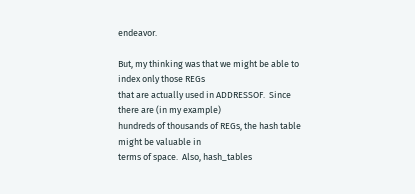endeavor.

But, my thinking was that we might be able to index only those REGs
that are actually used in ADDRESSOF.  Since there are (in my example)
hundreds of thousands of REGs, the hash table might be valuable in
terms of space.  Also, hash_tables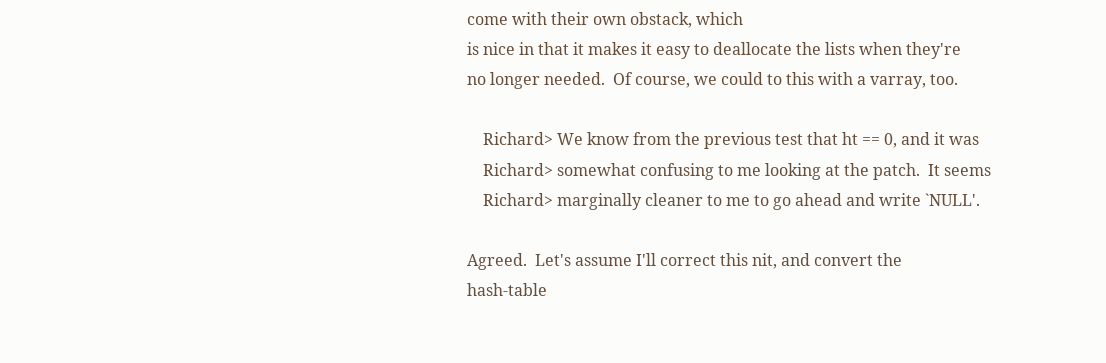come with their own obstack, which
is nice in that it makes it easy to deallocate the lists when they're
no longer needed.  Of course, we could to this with a varray, too.

    Richard> We know from the previous test that ht == 0, and it was
    Richard> somewhat confusing to me looking at the patch.  It seems
    Richard> marginally cleaner to me to go ahead and write `NULL'.

Agreed.  Let's assume I'll correct this nit, and convert the
hash-table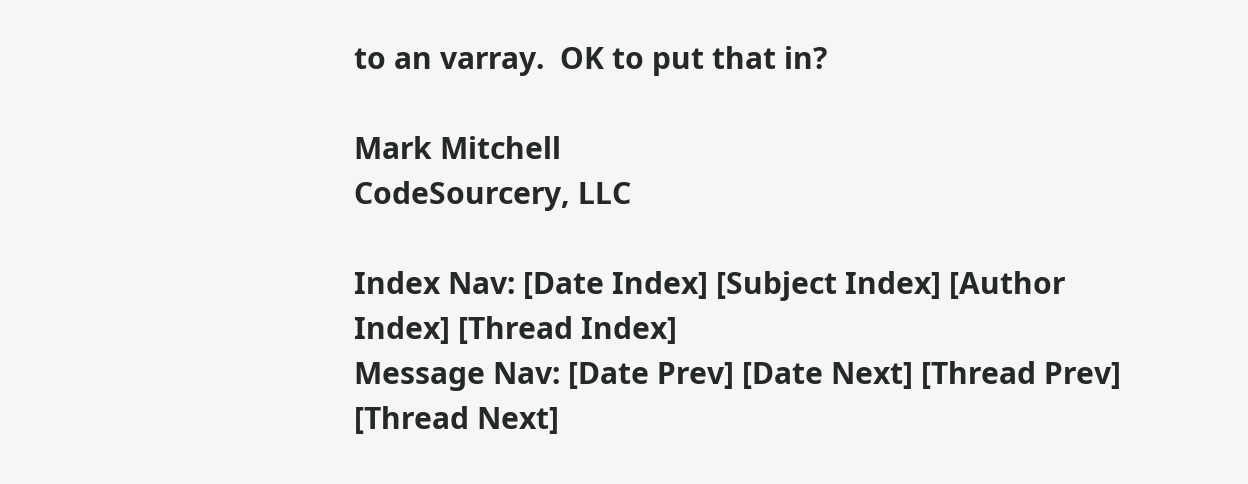to an varray.  OK to put that in?

Mark Mitchell
CodeSourcery, LLC

Index Nav: [Date Index] [Subject Index] [Author Index] [Thread Index]
Message Nav: [Date Prev] [Date Next] [Thread Prev] [Thread Next]